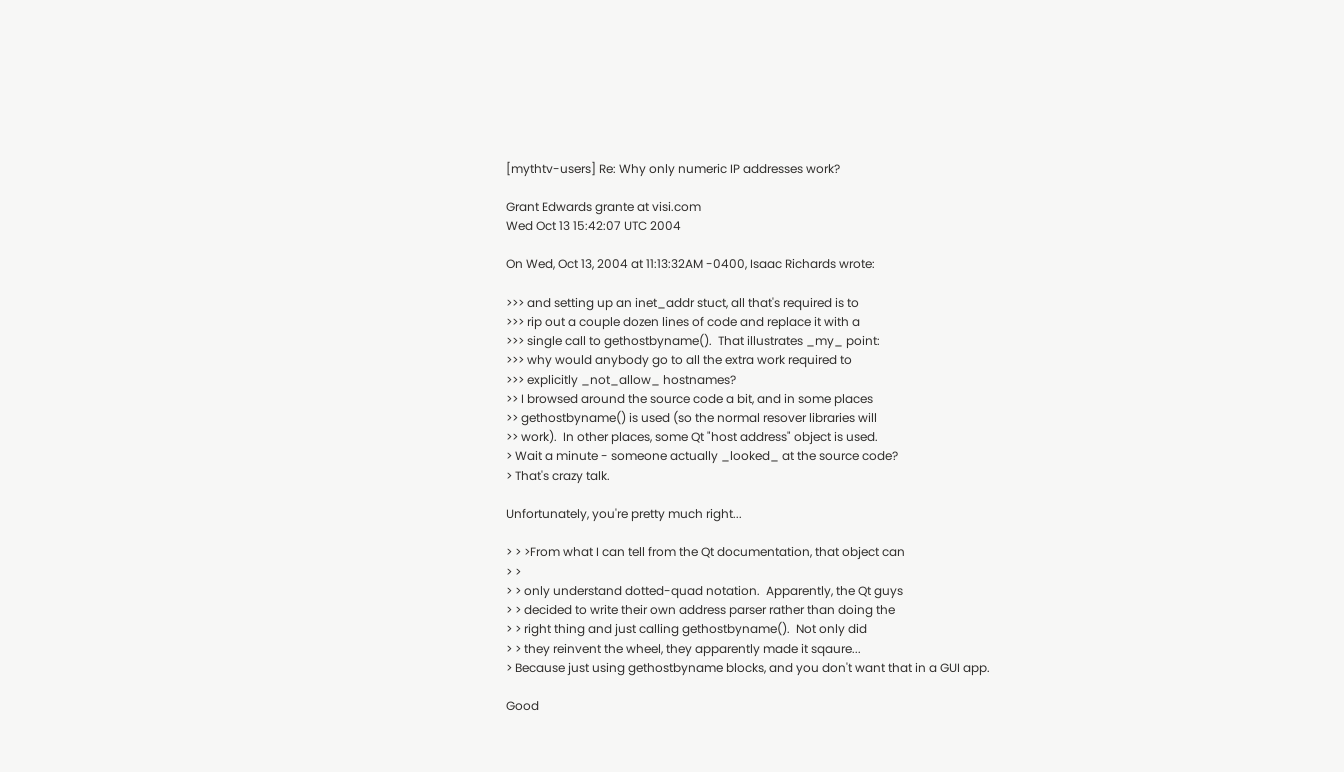[mythtv-users] Re: Why only numeric IP addresses work?

Grant Edwards grante at visi.com
Wed Oct 13 15:42:07 UTC 2004

On Wed, Oct 13, 2004 at 11:13:32AM -0400, Isaac Richards wrote:

>>> and setting up an inet_addr stuct, all that's required is to
>>> rip out a couple dozen lines of code and replace it with a
>>> single call to gethostbyname().  That illustrates _my_ point:
>>> why would anybody go to all the extra work required to
>>> explicitly _not_allow_ hostnames?
>> I browsed around the source code a bit, and in some places
>> gethostbyname() is used (so the normal resover libraries will
>> work).  In other places, some Qt "host address" object is used.
> Wait a minute - someone actually _looked_ at the source code?
> That's crazy talk.

Unfortunately, you're pretty much right...

> > >From what I can tell from the Qt documentation, that object can
> >
> > only understand dotted-quad notation.  Apparently, the Qt guys
> > decided to write their own address parser rather than doing the
> > right thing and just calling gethostbyname().  Not only did
> > they reinvent the wheel, they apparently made it sqaure...
> Because just using gethostbyname blocks, and you don't want that in a GUI app.

Good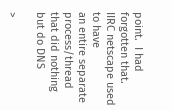point.  I had forgotten that.  IIRC netscape used to have
an entire separate process/thread that did nothing but do DNS

>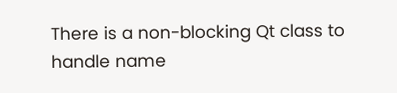There is a non-blocking Qt class to handle name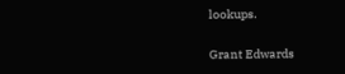lookups.

Grant Edwards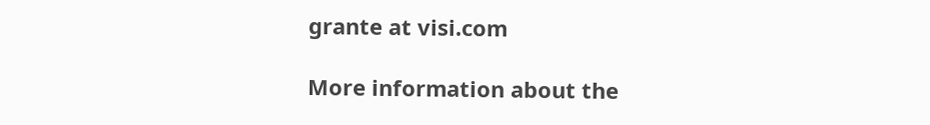grante at visi.com

More information about the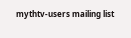mythtv-users mailing list